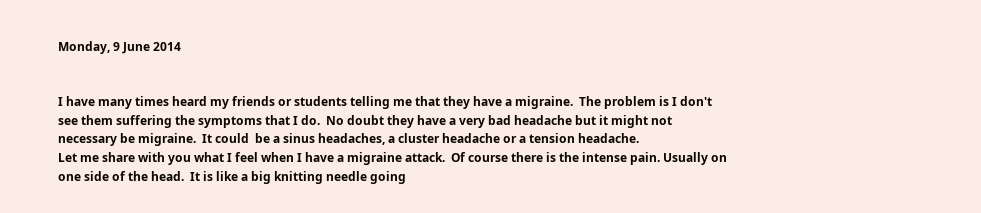Monday, 9 June 2014


I have many times heard my friends or students telling me that they have a migraine.  The problem is I don't see them suffering the symptoms that I do.  No doubt they have a very bad headache but it might not necessary be migraine.  It could  be a sinus headaches, a cluster headache or a tension headache.
Let me share with you what I feel when I have a migraine attack.  Of course there is the intense pain. Usually on one side of the head.  It is like a big knitting needle going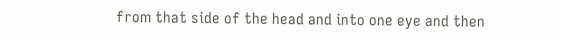from that side of the head and into one eye and then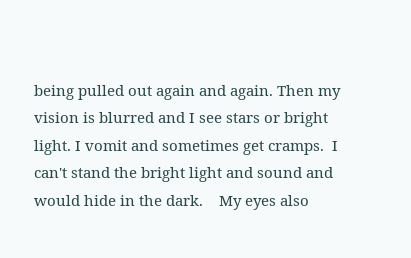being pulled out again and again. Then my vision is blurred and I see stars or bright light. I vomit and sometimes get cramps.  I can't stand the bright light and sound and would hide in the dark.    My eyes also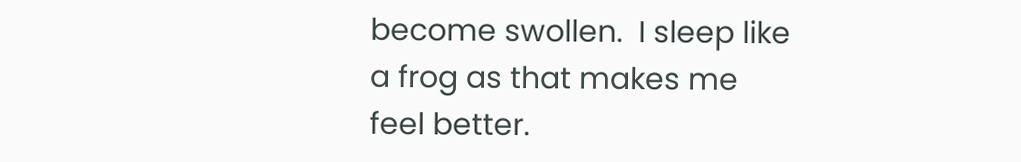become swollen.  I sleep like a frog as that makes me feel better.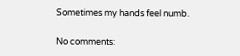Sometimes my hands feel numb.

No comments: